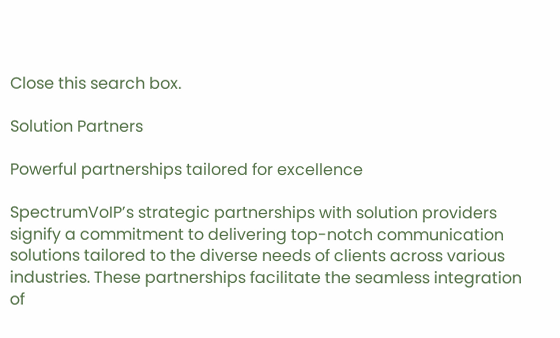Close this search box.

Solution Partners

Powerful partnerships tailored for excellence

SpectrumVoIP’s strategic partnerships with solution providers signify a commitment to delivering top-notch communication solutions tailored to the diverse needs of clients across various industries. These partnerships facilitate the seamless integration of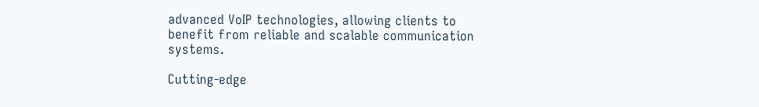advanced VoIP technologies, allowing clients to benefit from reliable and scalable communication systems.

Cutting-edge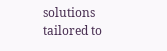solutions tailored to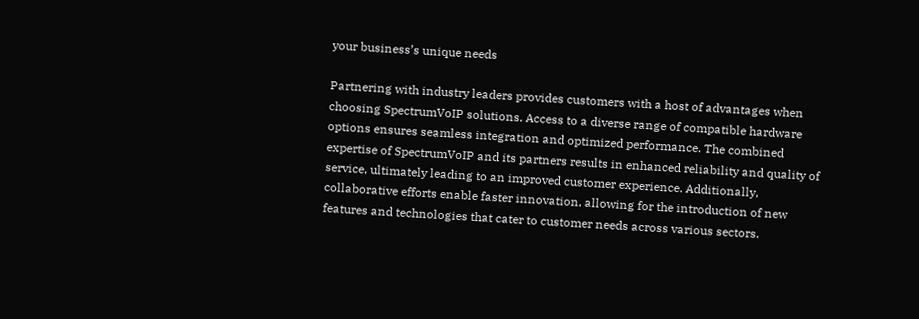your business’s unique needs

Partnering with industry leaders provides customers with a host of advantages when choosing SpectrumVoIP solutions. Access to a diverse range of compatible hardware options ensures seamless integration and optimized performance. The combined expertise of SpectrumVoIP and its partners results in enhanced reliability and quality of service, ultimately leading to an improved customer experience. Additionally, collaborative efforts enable faster innovation, allowing for the introduction of new features and technologies that cater to customer needs across various sectors.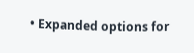• Expanded options for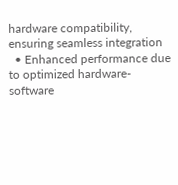hardware compatibility, ensuring seamless integration
  • Enhanced performance due to optimized hardware-software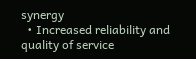synergy
  • Increased reliability and quality of service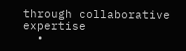through collaborative expertise
  •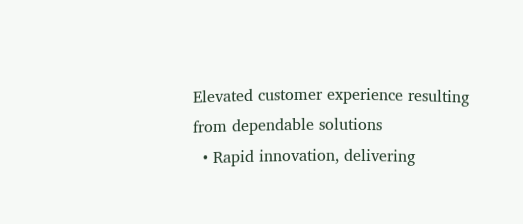Elevated customer experience resulting from dependable solutions
  • Rapid innovation, delivering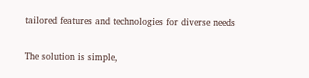tailored features and technologies for diverse needs

The solution is simple,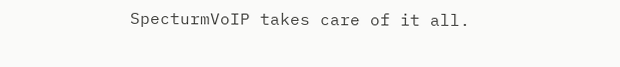SpecturmVoIP takes care of it all.